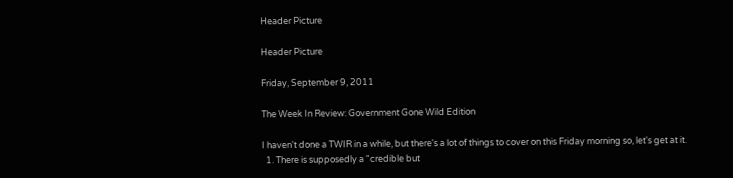Header Picture

Header Picture

Friday, September 9, 2011

The Week In Review: Government Gone Wild Edition

I haven't done a TWIR in a while, but there's a lot of things to cover on this Friday morning so, let's get at it.
  1. There is supposedly a "credible but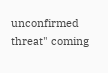unconfirmed threat" coming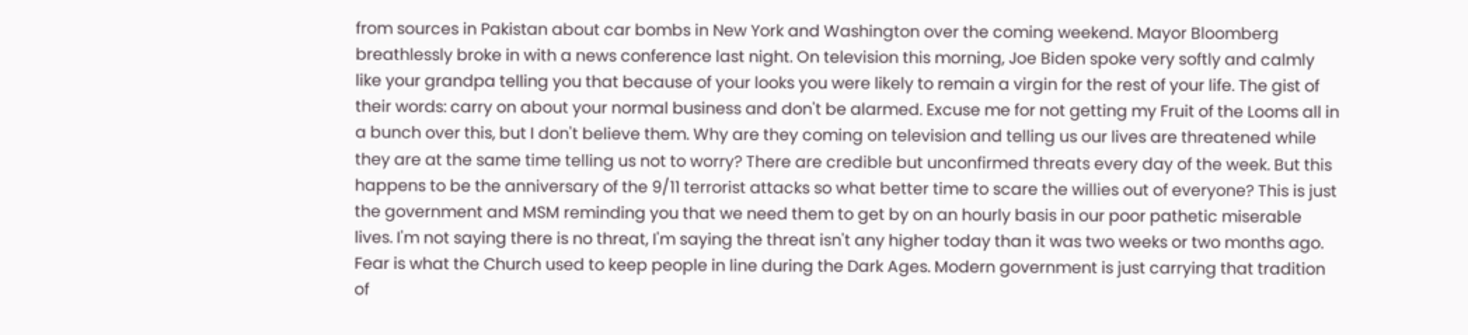from sources in Pakistan about car bombs in New York and Washington over the coming weekend. Mayor Bloomberg breathlessly broke in with a news conference last night. On television this morning, Joe Biden spoke very softly and calmly like your grandpa telling you that because of your looks you were likely to remain a virgin for the rest of your life. The gist of their words: carry on about your normal business and don't be alarmed. Excuse me for not getting my Fruit of the Looms all in a bunch over this, but I don't believe them. Why are they coming on television and telling us our lives are threatened while they are at the same time telling us not to worry? There are credible but unconfirmed threats every day of the week. But this happens to be the anniversary of the 9/11 terrorist attacks so what better time to scare the willies out of everyone? This is just the government and MSM reminding you that we need them to get by on an hourly basis in our poor pathetic miserable lives. I'm not saying there is no threat, I'm saying the threat isn't any higher today than it was two weeks or two months ago. Fear is what the Church used to keep people in line during the Dark Ages. Modern government is just carrying that tradition of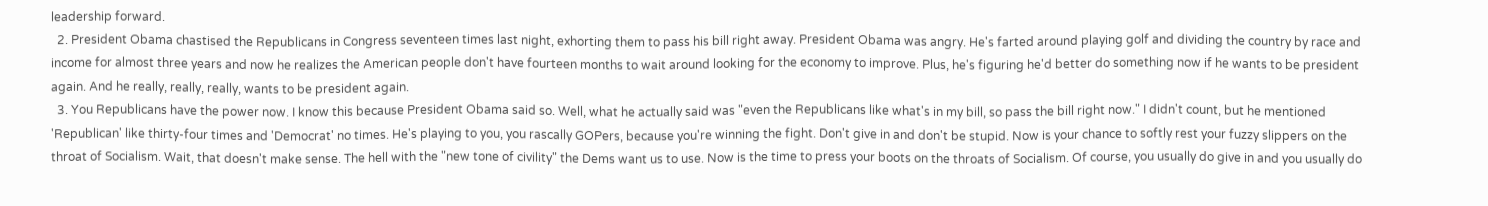leadership forward.
  2. President Obama chastised the Republicans in Congress seventeen times last night, exhorting them to pass his bill right away. President Obama was angry. He's farted around playing golf and dividing the country by race and income for almost three years and now he realizes the American people don't have fourteen months to wait around looking for the economy to improve. Plus, he's figuring he'd better do something now if he wants to be president again. And he really, really, really, wants to be president again.
  3. You Republicans have the power now. I know this because President Obama said so. Well, what he actually said was "even the Republicans like what's in my bill, so pass the bill right now." I didn't count, but he mentioned 'Republican' like thirty-four times and 'Democrat' no times. He's playing to you, you rascally GOPers, because you're winning the fight. Don't give in and don't be stupid. Now is your chance to softly rest your fuzzy slippers on the throat of Socialism. Wait, that doesn't make sense. The hell with the "new tone of civility" the Dems want us to use. Now is the time to press your boots on the throats of Socialism. Of course, you usually do give in and you usually do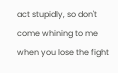act stupidly, so don't come whining to me when you lose the fight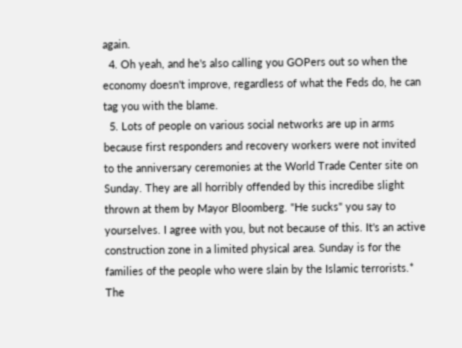again.
  4. Oh yeah, and he's also calling you GOPers out so when the economy doesn't improve, regardless of what the Feds do, he can tag you with the blame.
  5. Lots of people on various social networks are up in arms because first responders and recovery workers were not invited to the anniversary ceremonies at the World Trade Center site on Sunday. They are all horribly offended by this incredibe slight thrown at them by Mayor Bloomberg. "He sucks" you say to yourselves. I agree with you, but not because of this. It's an active construction zone in a limited physical area. Sunday is for the families of the people who were slain by the Islamic terrorists.* The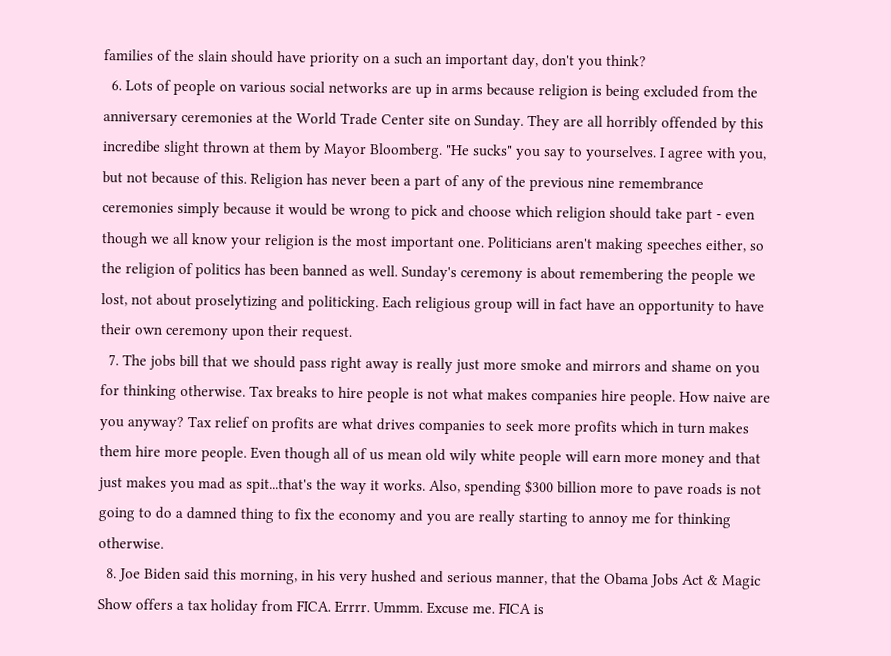families of the slain should have priority on a such an important day, don't you think?
  6. Lots of people on various social networks are up in arms because religion is being excluded from the anniversary ceremonies at the World Trade Center site on Sunday. They are all horribly offended by this incredibe slight thrown at them by Mayor Bloomberg. "He sucks" you say to yourselves. I agree with you, but not because of this. Religion has never been a part of any of the previous nine remembrance ceremonies simply because it would be wrong to pick and choose which religion should take part - even though we all know your religion is the most important one. Politicians aren't making speeches either, so the religion of politics has been banned as well. Sunday's ceremony is about remembering the people we lost, not about proselytizing and politicking. Each religious group will in fact have an opportunity to have their own ceremony upon their request.
  7. The jobs bill that we should pass right away is really just more smoke and mirrors and shame on you for thinking otherwise. Tax breaks to hire people is not what makes companies hire people. How naive are you anyway? Tax relief on profits are what drives companies to seek more profits which in turn makes them hire more people. Even though all of us mean old wily white people will earn more money and that just makes you mad as spit...that's the way it works. Also, spending $300 billion more to pave roads is not going to do a damned thing to fix the economy and you are really starting to annoy me for thinking otherwise.
  8. Joe Biden said this morning, in his very hushed and serious manner, that the Obama Jobs Act & Magic Show offers a tax holiday from FICA. Errrr. Ummm. Excuse me. FICA is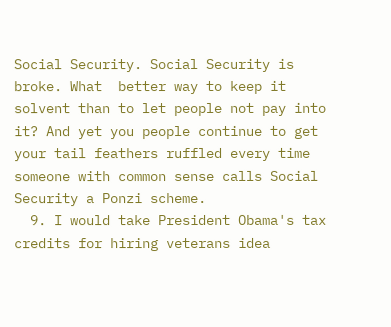Social Security. Social Security is broke. What  better way to keep it solvent than to let people not pay into it? And yet you people continue to get your tail feathers ruffled every time someone with common sense calls Social Security a Ponzi scheme.
  9. I would take President Obama's tax credits for hiring veterans idea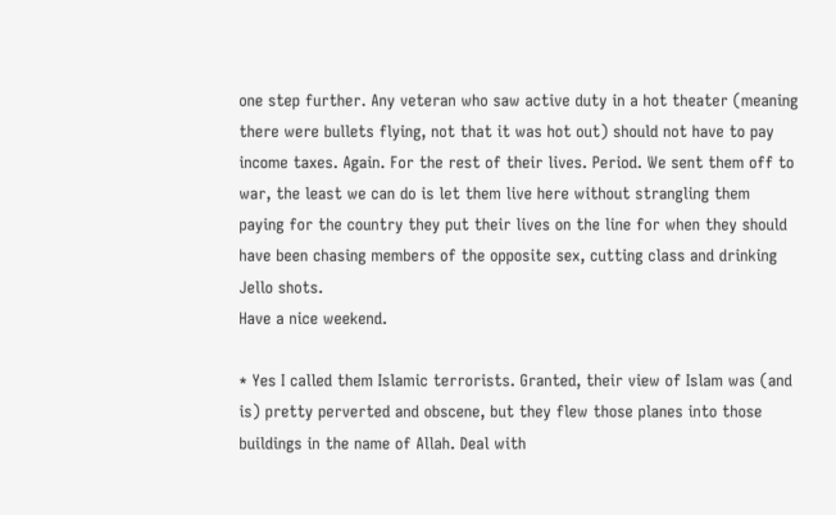one step further. Any veteran who saw active duty in a hot theater (meaning there were bullets flying, not that it was hot out) should not have to pay income taxes. Again. For the rest of their lives. Period. We sent them off to war, the least we can do is let them live here without strangling them paying for the country they put their lives on the line for when they should have been chasing members of the opposite sex, cutting class and drinking Jello shots.
Have a nice weekend.

* Yes I called them Islamic terrorists. Granted, their view of Islam was (and is) pretty perverted and obscene, but they flew those planes into those buildings in the name of Allah. Deal with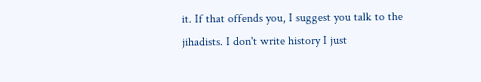it. If that offends you, I suggest you talk to the jihadists. I don't write history I just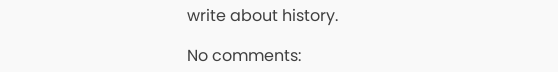write about history.

No comments: